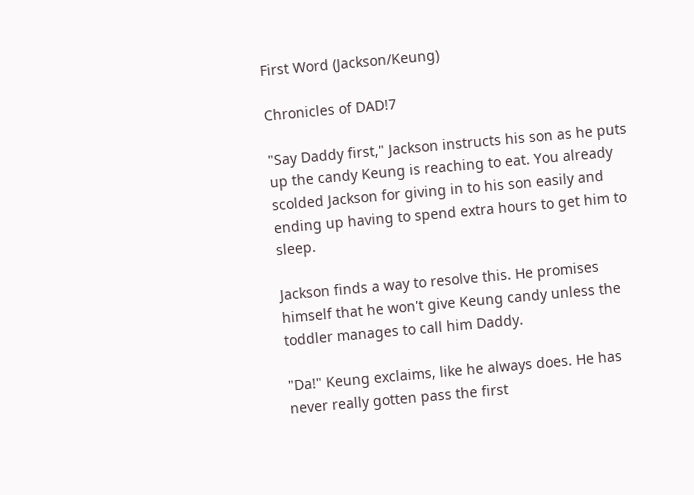First Word (Jackson/Keung)

Chronicles of DAD!7

"Say Daddy first," Jackson instructs his son as he puts up the candy Keung is reaching to eat. You already scolded Jackson for giving in to his son easily and ending up having to spend extra hours to get him to sleep.

Jackson finds a way to resolve this. He promises himself that he won't give Keung candy unless the toddler manages to call him Daddy.

"Da!" Keung exclaims, like he always does. He has never really gotten pass the first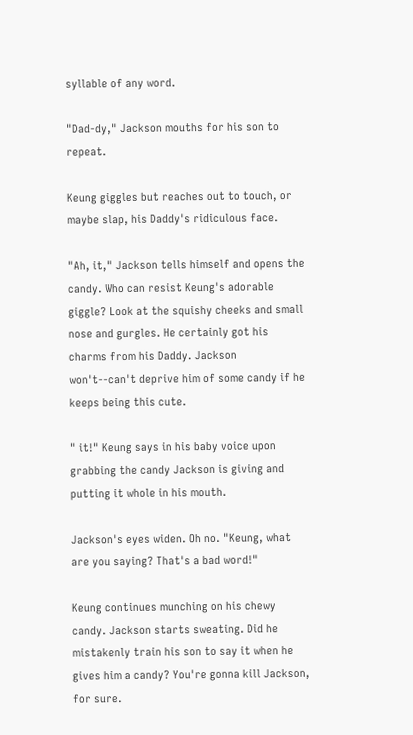syllable of any word.

"Dad-dy," Jackson mouths for his son to repeat.

Keung giggles but reaches out to touch, or maybe slap, his Daddy's ridiculous face.

"Ah, it," Jackson tells himself and opens the candy. Who can resist Keung's adorable giggle? Look at the squishy cheeks and small nose and gurgles. He certainly got his charms from his Daddy. Jackson won't--can't deprive him of some candy if he keeps being this cute.

" it!" Keung says in his baby voice upon grabbing the candy Jackson is giving and putting it whole in his mouth.

Jackson's eyes widen. Oh no. "Keung, what are you saying? That's a bad word!"

Keung continues munching on his chewy candy. Jackson starts sweating. Did he mistakenly train his son to say it when he gives him a candy? You're gonna kill Jackson, for sure.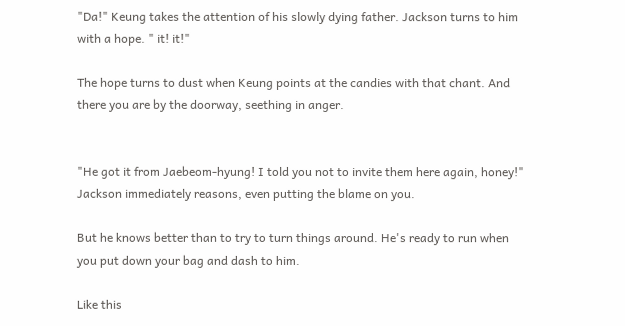"Da!" Keung takes the attention of his slowly dying father. Jackson turns to him with a hope. " it! it!"

The hope turns to dust when Keung points at the candies with that chant. And there you are by the doorway, seething in anger.


"He got it from Jaebeom-hyung! I told you not to invite them here again, honey!" Jackson immediately reasons, even putting the blame on you.

But he knows better than to try to turn things around. He's ready to run when you put down your bag and dash to him.

Like this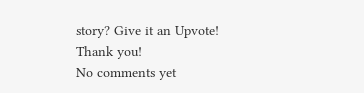story? Give it an Upvote!
Thank you!
No comments yet